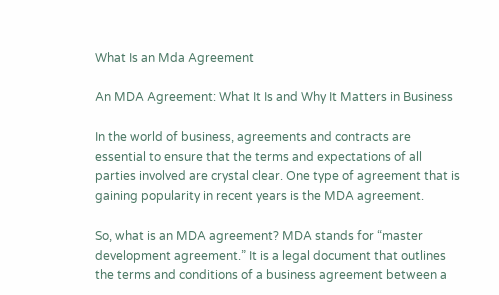What Is an Mda Agreement

An MDA Agreement: What It Is and Why It Matters in Business

In the world of business, agreements and contracts are essential to ensure that the terms and expectations of all parties involved are crystal clear. One type of agreement that is gaining popularity in recent years is the MDA agreement.

So, what is an MDA agreement? MDA stands for “master development agreement.” It is a legal document that outlines the terms and conditions of a business agreement between a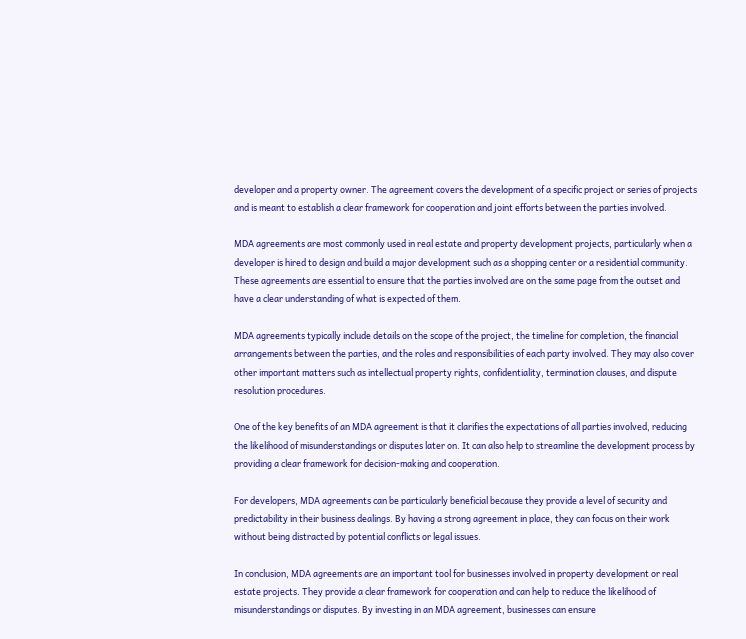developer and a property owner. The agreement covers the development of a specific project or series of projects and is meant to establish a clear framework for cooperation and joint efforts between the parties involved.

MDA agreements are most commonly used in real estate and property development projects, particularly when a developer is hired to design and build a major development such as a shopping center or a residential community. These agreements are essential to ensure that the parties involved are on the same page from the outset and have a clear understanding of what is expected of them.

MDA agreements typically include details on the scope of the project, the timeline for completion, the financial arrangements between the parties, and the roles and responsibilities of each party involved. They may also cover other important matters such as intellectual property rights, confidentiality, termination clauses, and dispute resolution procedures.

One of the key benefits of an MDA agreement is that it clarifies the expectations of all parties involved, reducing the likelihood of misunderstandings or disputes later on. It can also help to streamline the development process by providing a clear framework for decision-making and cooperation.

For developers, MDA agreements can be particularly beneficial because they provide a level of security and predictability in their business dealings. By having a strong agreement in place, they can focus on their work without being distracted by potential conflicts or legal issues.

In conclusion, MDA agreements are an important tool for businesses involved in property development or real estate projects. They provide a clear framework for cooperation and can help to reduce the likelihood of misunderstandings or disputes. By investing in an MDA agreement, businesses can ensure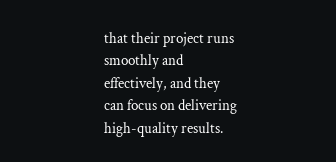that their project runs smoothly and effectively, and they can focus on delivering high-quality results.